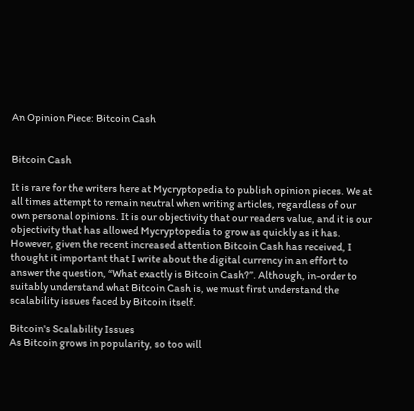An Opinion Piece: Bitcoin Cash


Bitcoin Cash

It is rare for the writers here at Mycryptopedia to publish opinion pieces. We at all times attempt to remain neutral when writing articles, regardless of our own personal opinions. It is our objectivity that our readers value, and it is our objectivity that has allowed Mycryptopedia to grow as quickly as it has. However, given the recent increased attention Bitcoin Cash has received, I thought it important that I write about the digital currency in an effort to answer the question, “What exactly is Bitcoin Cash?”. Although, in-order to suitably understand what Bitcoin Cash is, we must first understand the scalability issues faced by Bitcoin itself.

Bitcoin's Scalability Issues
As Bitcoin grows in popularity, so too will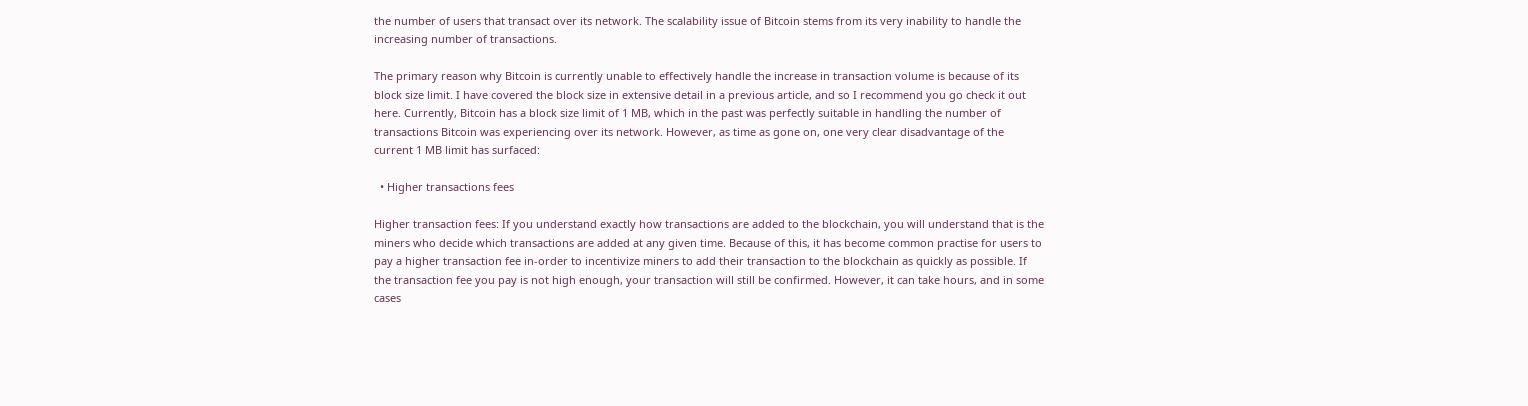the number of users that transact over its network. The scalability issue of Bitcoin stems from its very inability to handle the increasing number of transactions.

The primary reason why Bitcoin is currently unable to effectively handle the increase in transaction volume is because of its block size limit. I have covered the block size in extensive detail in a previous article, and so I recommend you go check it out here. Currently, Bitcoin has a block size limit of 1 MB, which in the past was perfectly suitable in handling the number of transactions Bitcoin was experiencing over its network. However, as time as gone on, one very clear disadvantage of the current 1 MB limit has surfaced:

  • Higher transactions fees

Higher transaction fees: If you understand exactly how transactions are added to the blockchain, you will understand that is the miners who decide which transactions are added at any given time. Because of this, it has become common practise for users to pay a higher transaction fee in-order to incentivize miners to add their transaction to the blockchain as quickly as possible. If the transaction fee you pay is not high enough, your transaction will still be confirmed. However, it can take hours, and in some cases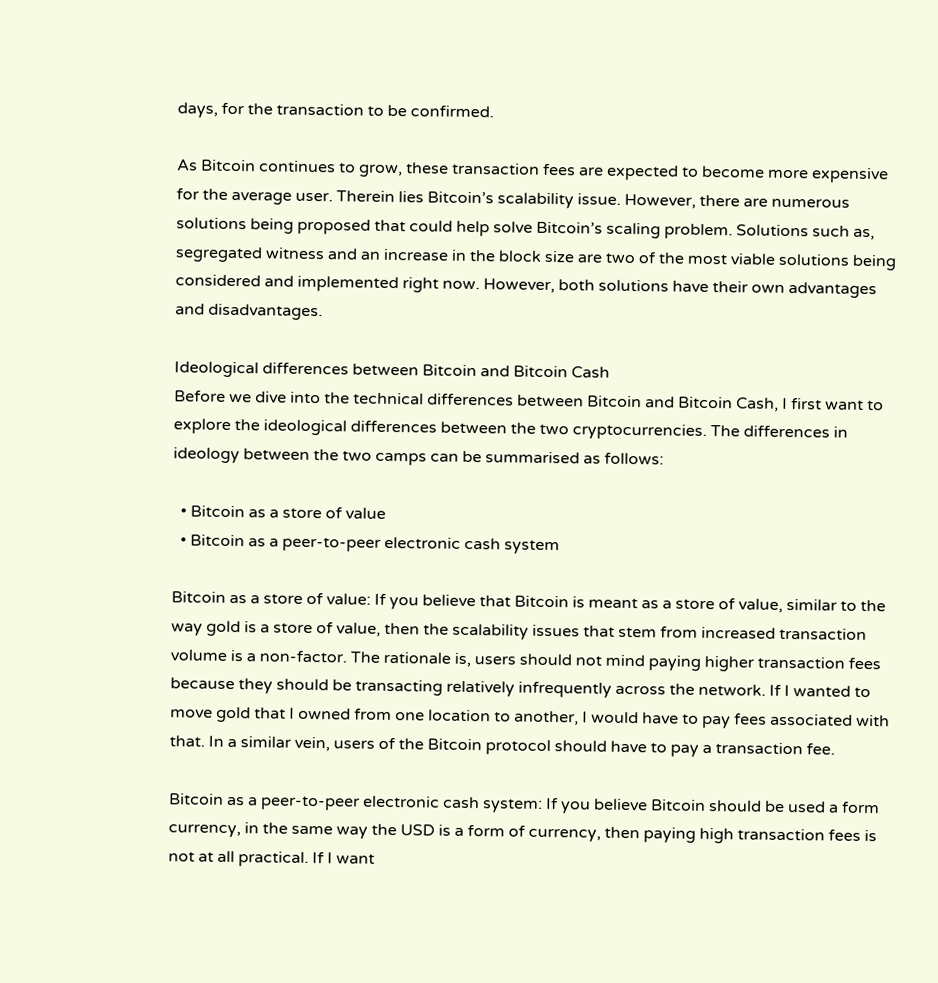days, for the transaction to be confirmed.

As Bitcoin continues to grow, these transaction fees are expected to become more expensive for the average user. Therein lies Bitcoin’s scalability issue. However, there are numerous solutions being proposed that could help solve Bitcoin’s scaling problem. Solutions such as, segregated witness and an increase in the block size are two of the most viable solutions being considered and implemented right now. However, both solutions have their own advantages and disadvantages.

Ideological differences between Bitcoin and Bitcoin Cash
Before we dive into the technical differences between Bitcoin and Bitcoin Cash, I first want to explore the ideological differences between the two cryptocurrencies. The differences in ideology between the two camps can be summarised as follows:

  • Bitcoin as a store of value
  • Bitcoin as a peer-to-peer electronic cash system

Bitcoin as a store of value: If you believe that Bitcoin is meant as a store of value, similar to the way gold is a store of value, then the scalability issues that stem from increased transaction volume is a non-factor. The rationale is, users should not mind paying higher transaction fees because they should be transacting relatively infrequently across the network. If I wanted to move gold that I owned from one location to another, I would have to pay fees associated with that. In a similar vein, users of the Bitcoin protocol should have to pay a transaction fee.

Bitcoin as a peer-to-peer electronic cash system: If you believe Bitcoin should be used a form currency, in the same way the USD is a form of currency, then paying high transaction fees is not at all practical. If I want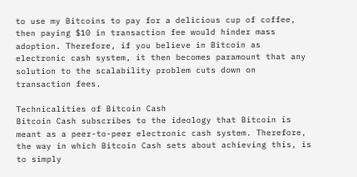to use my Bitcoins to pay for a delicious cup of coffee, then paying $10 in transaction fee would hinder mass adoption. Therefore, if you believe in Bitcoin as electronic cash system, it then becomes paramount that any solution to the scalability problem cuts down on transaction fees.

Technicalities of Bitcoin Cash
Bitcoin Cash subscribes to the ideology that Bitcoin is meant as a peer-to-peer electronic cash system. Therefore, the way in which Bitcoin Cash sets about achieving this, is to simply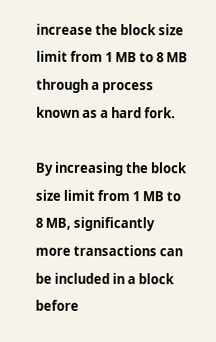increase the block size limit from 1 MB to 8 MB through a process known as a hard fork.

By increasing the block size limit from 1 MB to 8 MB, significantly more transactions can be included in a block before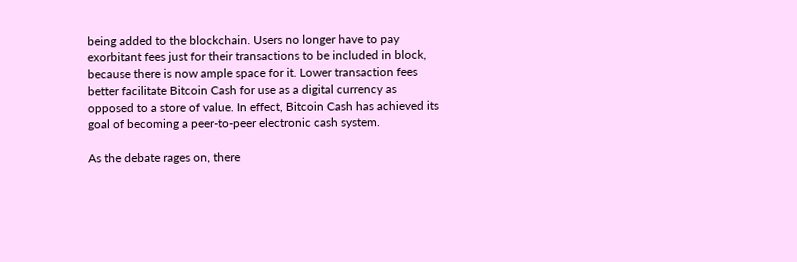being added to the blockchain. Users no longer have to pay exorbitant fees just for their transactions to be included in block, because there is now ample space for it. Lower transaction fees better facilitate Bitcoin Cash for use as a digital currency as opposed to a store of value. In effect, Bitcoin Cash has achieved its goal of becoming a peer-to-peer electronic cash system.

As the debate rages on, there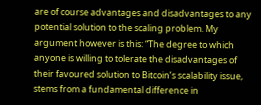are of course advantages and disadvantages to any potential solution to the scaling problem. My argument however is this: “The degree to which anyone is willing to tolerate the disadvantages of their favoured solution to Bitcoin’s scalability issue, stems from a fundamental difference in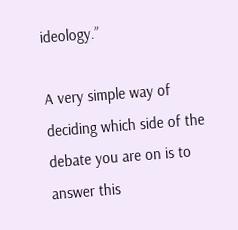ideology.”

A very simple way of deciding which side of the debate you are on is to answer this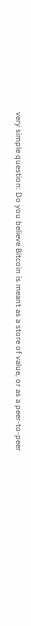very simple question: Do you believe Bitcoin is meant as a store of value, or as a peer-to-peer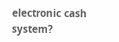electronic cash system?